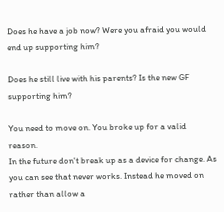Does he have a job now? Were you afraid you would end up supporting him?

Does he still live with his parents? Is the new GF supporting him?

You need to move on. You broke up for a valid reason.
In the future don't break up as a device for change. As you can see that never works. Instead he moved on rather than allow a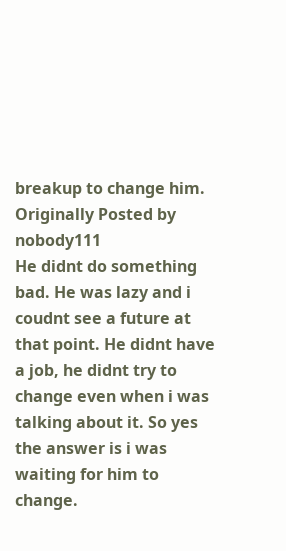breakup to change him.
Originally Posted by nobody111
He didnt do something bad. He was lazy and i coudnt see a future at that point. He didnt have a job, he didnt try to change even when i was talking about it. So yes the answer is i was waiting for him to change.